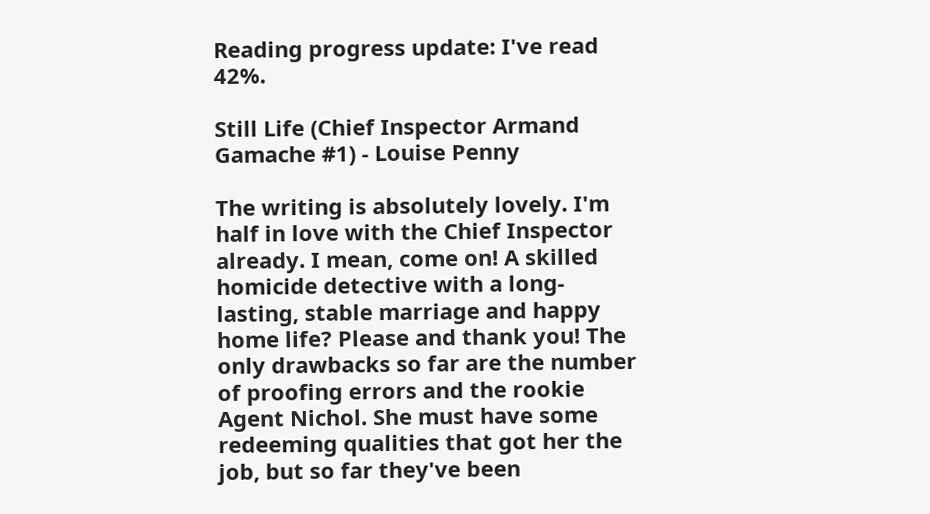Reading progress update: I've read 42%.

Still Life (Chief Inspector Armand Gamache #1) - Louise Penny

The writing is absolutely lovely. I'm half in love with the Chief Inspector already. I mean, come on! A skilled homicide detective with a long-lasting, stable marriage and happy home life? Please and thank you! The only drawbacks so far are the number of proofing errors and the rookie Agent Nichol. She must have some redeeming qualities that got her the job, but so far they've been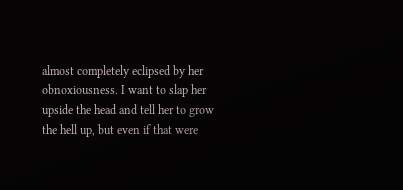almost completely eclipsed by her obnoxiousness. I want to slap her upside the head and tell her to grow the hell up, but even if that were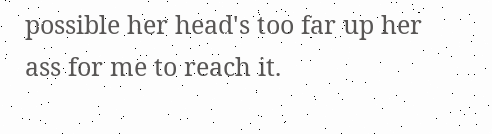possible her head's too far up her ass for me to reach it.